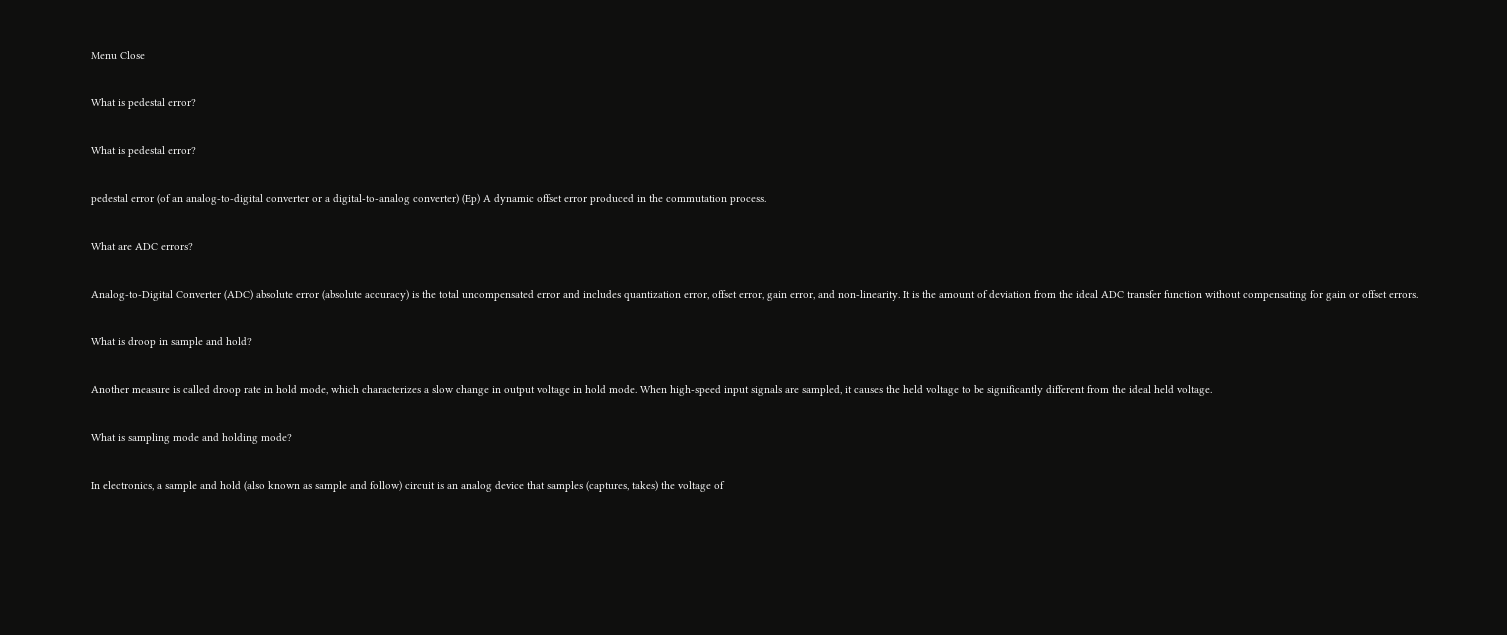Menu Close

What is pedestal error?

What is pedestal error?

pedestal error (of an analog-to-digital converter or a digital-to-analog converter) (Ep) A dynamic offset error produced in the commutation process.

What are ADC errors?

Analog-to-Digital Converter (ADC) absolute error (absolute accuracy) is the total uncompensated error and includes quantization error, offset error, gain error, and non-linearity. It is the amount of deviation from the ideal ADC transfer function without compensating for gain or offset errors.

What is droop in sample and hold?

Another measure is called droop rate in hold mode, which characterizes a slow change in output voltage in hold mode. When high-speed input signals are sampled, it causes the held voltage to be significantly different from the ideal held voltage.

What is sampling mode and holding mode?

In electronics, a sample and hold (also known as sample and follow) circuit is an analog device that samples (captures, takes) the voltage of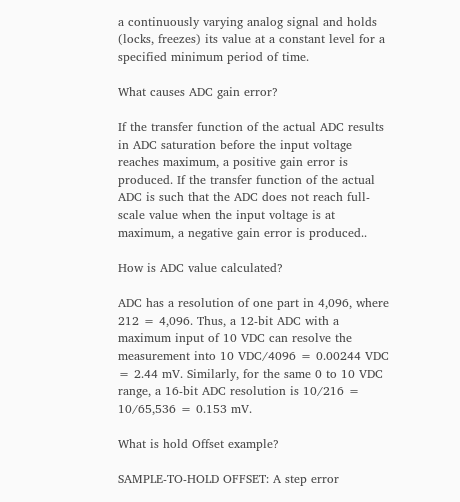a continuously varying analog signal and holds (locks, freezes) its value at a constant level for a specified minimum period of time.

What causes ADC gain error?

If the transfer function of the actual ADC results in ADC saturation before the input voltage reaches maximum, a positive gain error is produced. If the transfer function of the actual ADC is such that the ADC does not reach full-scale value when the input voltage is at maximum, a negative gain error is produced..

How is ADC value calculated?

ADC has a resolution of one part in 4,096, where 212 = 4,096. Thus, a 12-bit ADC with a maximum input of 10 VDC can resolve the measurement into 10 VDC/4096 = 0.00244 VDC = 2.44 mV. Similarly, for the same 0 to 10 VDC range, a 16-bit ADC resolution is 10/216 = 10/65,536 = 0.153 mV.

What is hold Offset example?

SAMPLE-TO-HOLD OFFSET: A step error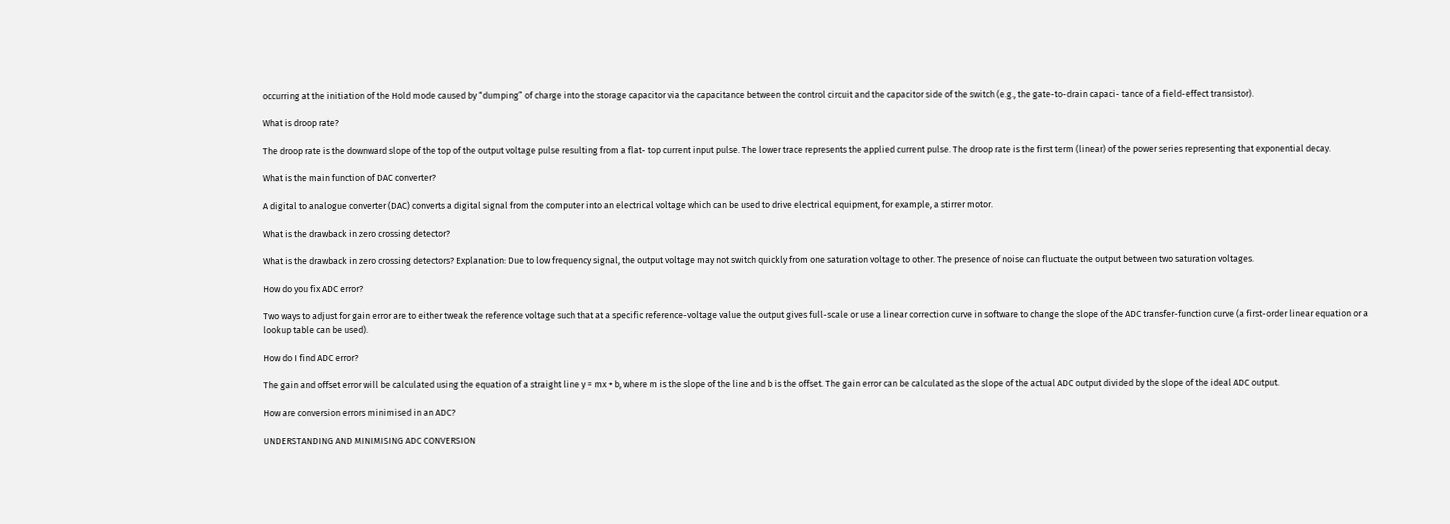occurring at the initiation of the Hold mode caused by “dumping” of charge into the storage capacitor via the capacitance between the control circuit and the capacitor side of the switch (e.g., the gate-to-drain capaci- tance of a field-effect transistor).

What is droop rate?

The droop rate is the downward slope of the top of the output voltage pulse resulting from a flat- top current input pulse. The lower trace represents the applied current pulse. The droop rate is the first term (linear) of the power series representing that exponential decay.

What is the main function of DAC converter?

A digital to analogue converter (DAC) converts a digital signal from the computer into an electrical voltage which can be used to drive electrical equipment, for example, a stirrer motor.

What is the drawback in zero crossing detector?

What is the drawback in zero crossing detectors? Explanation: Due to low frequency signal, the output voltage may not switch quickly from one saturation voltage to other. The presence of noise can fluctuate the output between two saturation voltages.

How do you fix ADC error?

Two ways to adjust for gain error are to either tweak the reference voltage such that at a specific reference-voltage value the output gives full-scale or use a linear correction curve in software to change the slope of the ADC transfer-function curve (a first-order linear equation or a lookup table can be used).

How do I find ADC error?

The gain and offset error will be calculated using the equation of a straight line y = mx + b, where m is the slope of the line and b is the offset. The gain error can be calculated as the slope of the actual ADC output divided by the slope of the ideal ADC output.

How are conversion errors minimised in an ADC?

UNDERSTANDING AND MINIMISING ADC CONVERSION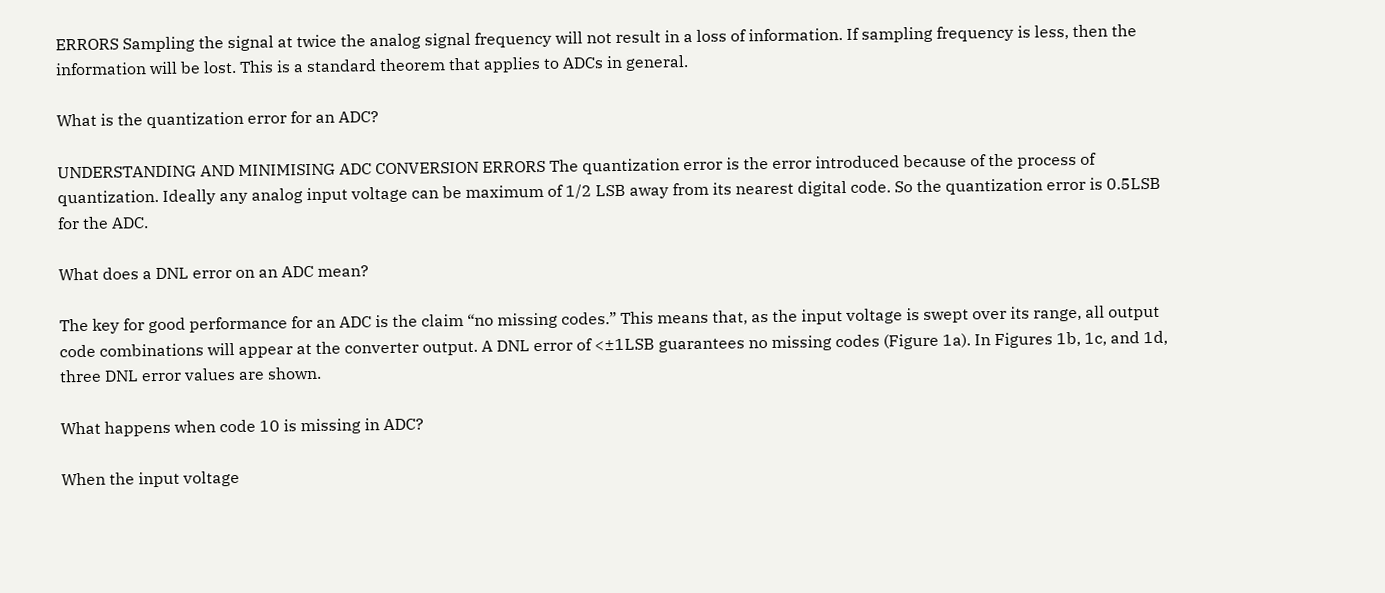ERRORS Sampling the signal at twice the analog signal frequency will not result in a loss of information. If sampling frequency is less, then the information will be lost. This is a standard theorem that applies to ADCs in general.

What is the quantization error for an ADC?

UNDERSTANDING AND MINIMISING ADC CONVERSION ERRORS The quantization error is the error introduced because of the process of quantization. Ideally any analog input voltage can be maximum of 1/2 LSB away from its nearest digital code. So the quantization error is 0.5LSB for the ADC.

What does a DNL error on an ADC mean?

The key for good performance for an ADC is the claim “no missing codes.” This means that, as the input voltage is swept over its range, all output code combinations will appear at the converter output. A DNL error of <±1LSB guarantees no missing codes (Figure 1a). In Figures 1b, 1c, and 1d, three DNL error values are shown.

What happens when code 10 is missing in ADC?

When the input voltage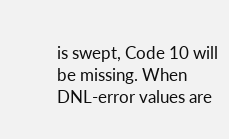is swept, Code 10 will be missing. When DNL-error values are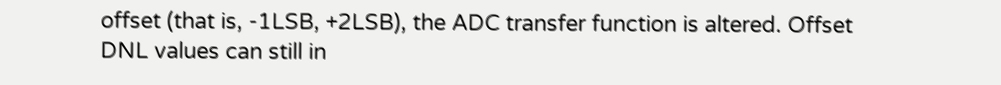offset (that is, -1LSB, +2LSB), the ADC transfer function is altered. Offset DNL values can still in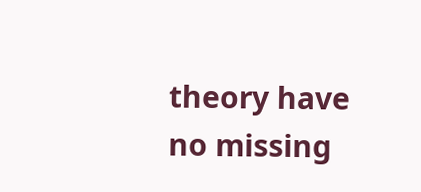theory have no missing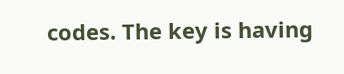codes. The key is having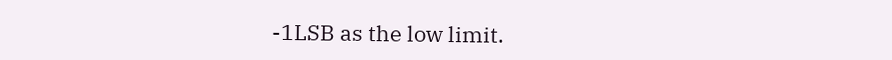-1LSB as the low limit.